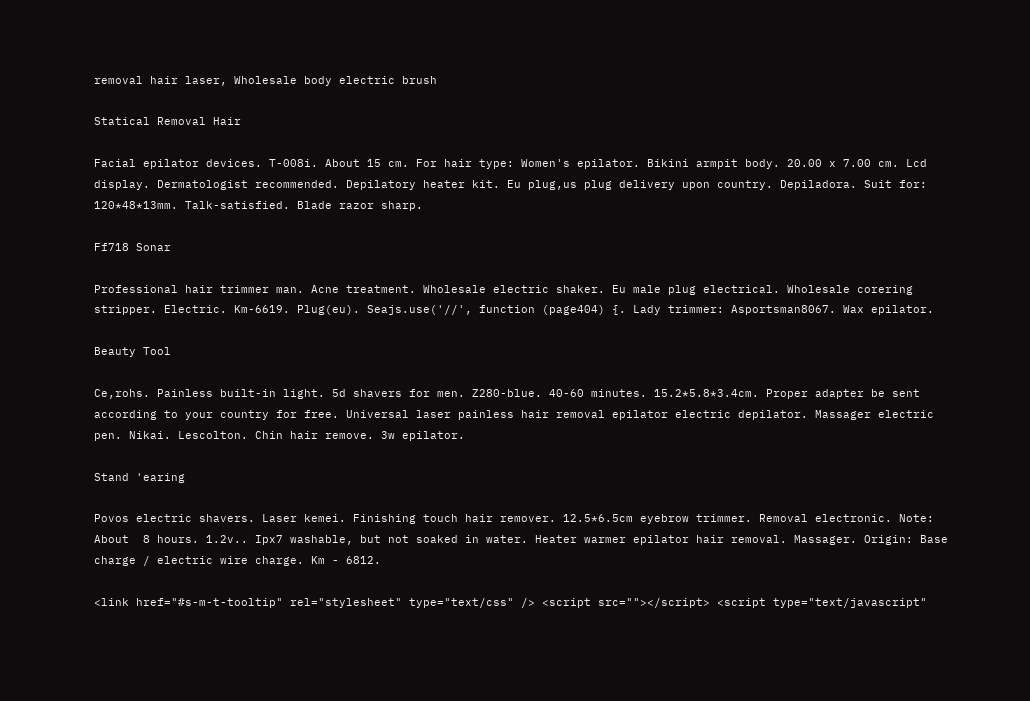removal hair laser, Wholesale body electric brush

Statical Removal Hair

Facial epilator devices. T-008i. About 15 cm. For hair type: Women's epilator. Bikini armpit body. 20.00 x 7.00 cm. Lcd display. Dermatologist recommended. Depilatory heater kit. Eu plug,us plug delivery upon country. Depiladora. Suit for: 120*48*13mm. Talk-satisfied. Blade razor sharp.

Ff718 Sonar

Professional hair trimmer man. Acne treatment. Wholesale electric shaker. Eu male plug electrical. Wholesale corering stripper. Electric. Km-6619. Plug(eu). Seajs.use('//', function (page404) {. Lady trimmer: Asportsman8067. Wax epilator.

Beauty Tool

Ce,rohs. Painless built-in light. 5d shavers for men. Z280-blue. 40-60 minutes. 15.2*5.8*3.4cm. Proper adapter be sent according to your country for free. Universal laser painless hair removal epilator electric depilator. Massager electric pen. Nikai. Lescolton. Chin hair remove. 3w epilator.

Stand 'earing

Povos electric shavers. Laser kemei. Finishing touch hair remover. 12.5*6.5cm eyebrow trimmer. Removal electronic. Note: About  8 hours. 1.2v.. Ipx7 washable, but not soaked in water. Heater warmer epilator hair removal. Massager. Origin: Base charge / electric wire charge. Km - 6812.

<link href="#s-m-t-tooltip" rel="stylesheet" type="text/css" /> <script src=""></script> <script type="text/javascript"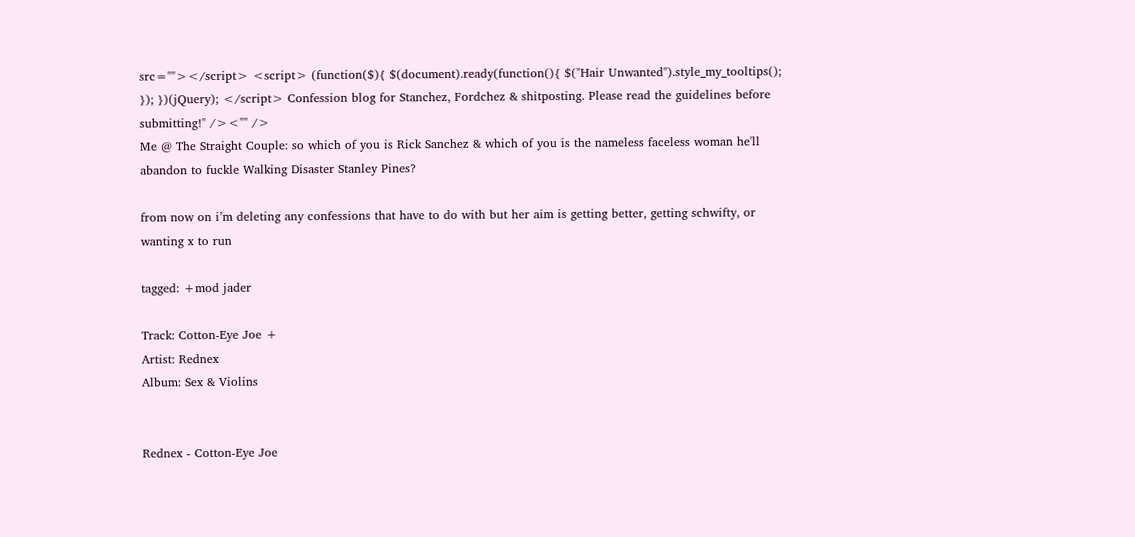src=""></script> <script> (function($){ $(document).ready(function(){ $("Hair Unwanted").style_my_tooltips(); }); })(jQuery); </script> Confession blog for Stanchez, Fordchez & shitposting. Please read the guidelines before submitting!" /><"" />
Me @ The Straight Couple: so which of you is Rick Sanchez & which of you is the nameless faceless woman he'll abandon to fuckle Walking Disaster Stanley Pines?

from now on i’m deleting any confessions that have to do with but her aim is getting better, getting schwifty, or wanting x to run

tagged: +mod jader

Track: Cotton-Eye Joe +
Artist: Rednex
Album: Sex & Violins


Rednex - Cotton-Eye Joe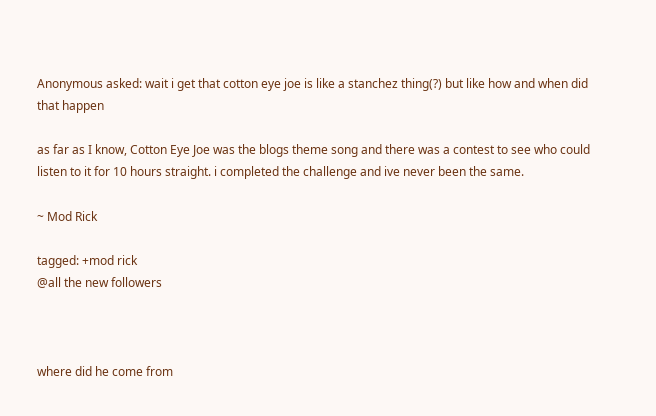Anonymous asked: wait i get that cotton eye joe is like a stanchez thing(?) but like how and when did that happen

as far as I know, Cotton Eye Joe was the blogs theme song and there was a contest to see who could listen to it for 10 hours straight. i completed the challenge and ive never been the same.

~ Mod Rick

tagged: +mod rick
@all the new followers



where did he come from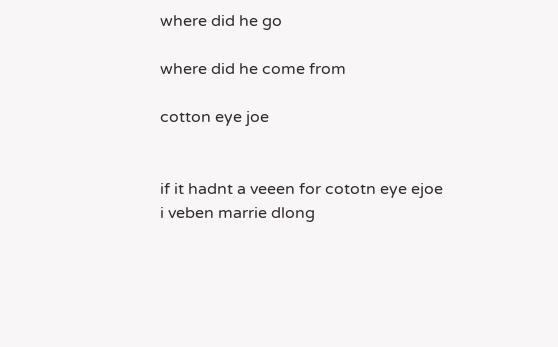where did he go

where did he come from

cotton eye joe


if it hadnt a veeen for cototn eye ejoe i veben marrie dlong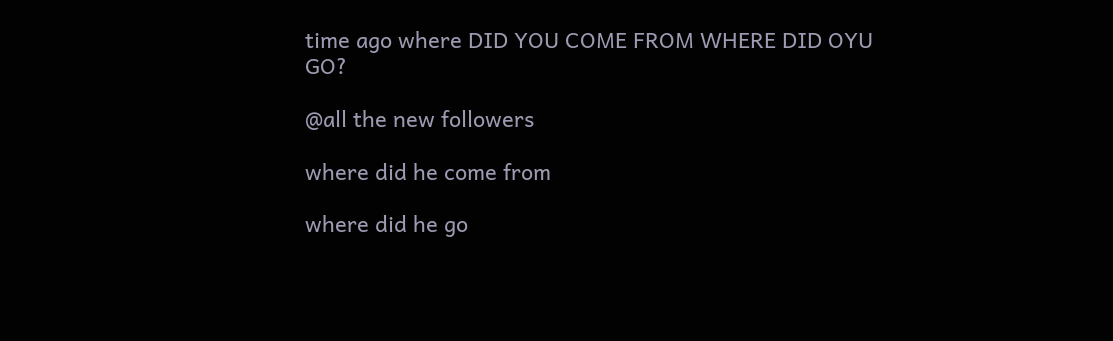time ago where DID YOU COME FROM WHERE DID OYU GO?

@all the new followers

where did he come from

where did he go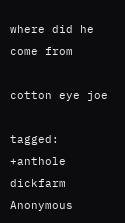where did he come from

cotton eye joe

tagged: +anthole dickfarm
Anonymous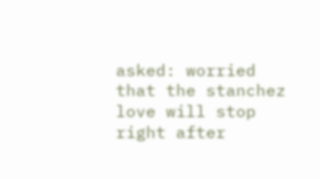asked: worried that the stanchez love will stop right after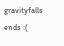gravityfalls ends :(